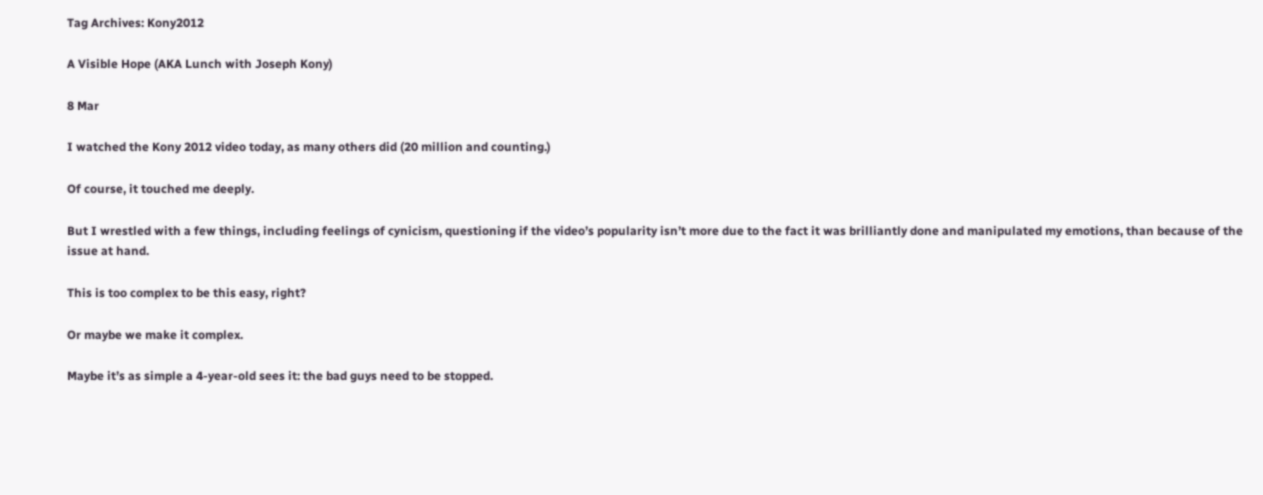Tag Archives: Kony2012

A Visible Hope (AKA Lunch with Joseph Kony)

8 Mar

I watched the Kony 2012 video today, as many others did (20 million and counting.)

Of course, it touched me deeply.

But I wrestled with a few things, including feelings of cynicism, questioning if the video’s popularity isn’t more due to the fact it was brilliantly done and manipulated my emotions, than because of the issue at hand.

This is too complex to be this easy, right?

Or maybe we make it complex.

Maybe it’s as simple a 4-year-old sees it: the bad guys need to be stopped.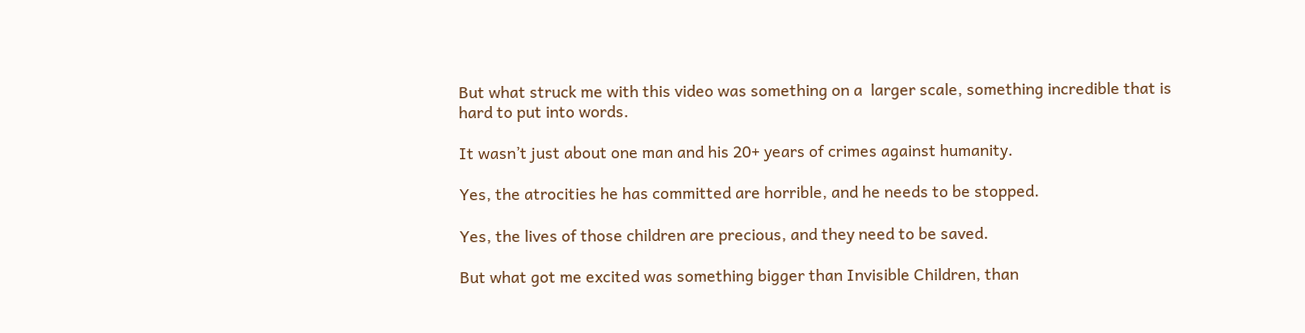But what struck me with this video was something on a  larger scale, something incredible that is hard to put into words.

It wasn’t just about one man and his 20+ years of crimes against humanity.

Yes, the atrocities he has committed are horrible, and he needs to be stopped.

Yes, the lives of those children are precious, and they need to be saved.

But what got me excited was something bigger than Invisible Children, than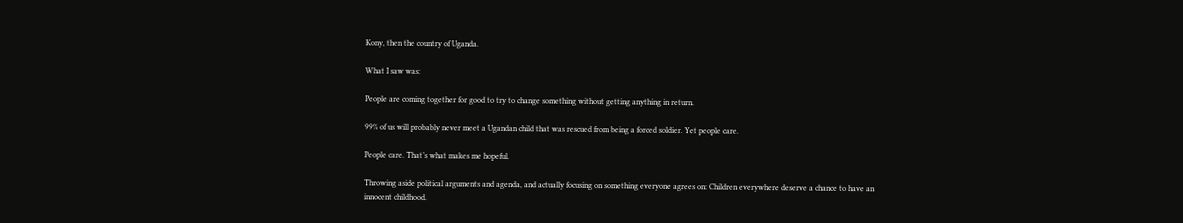Kony, then the country of Uganda.

What I saw was:

People are coming together for good to try to change something without getting anything in return.

99% of us will probably never meet a Ugandan child that was rescued from being a forced soldier. Yet people care.

People care. That’s what makes me hopeful.

Throwing aside political arguments and agenda, and actually focusing on something everyone agrees on: Children everywhere deserve a chance to have an innocent childhood.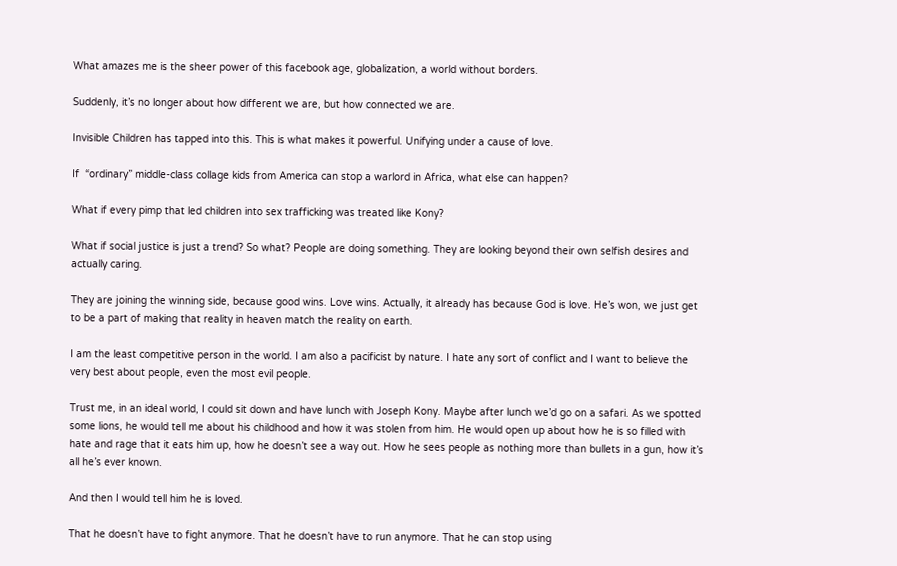What amazes me is the sheer power of this facebook age, globalization, a world without borders.

Suddenly, it’s no longer about how different we are, but how connected we are.

Invisible Children has tapped into this. This is what makes it powerful. Unifying under a cause of love.

If  “ordinary” middle-class collage kids from America can stop a warlord in Africa, what else can happen?

What if every pimp that led children into sex trafficking was treated like Kony?

What if social justice is just a trend? So what? People are doing something. They are looking beyond their own selfish desires and actually caring.

They are joining the winning side, because good wins. Love wins. Actually, it already has because God is love. He’s won, we just get to be a part of making that reality in heaven match the reality on earth.

I am the least competitive person in the world. I am also a pacificist by nature. I hate any sort of conflict and I want to believe the very best about people, even the most evil people.

Trust me, in an ideal world, I could sit down and have lunch with Joseph Kony. Maybe after lunch we’d go on a safari. As we spotted some lions, he would tell me about his childhood and how it was stolen from him. He would open up about how he is so filled with hate and rage that it eats him up, how he doesn’t see a way out. How he sees people as nothing more than bullets in a gun, how it’s all he’s ever known.

And then I would tell him he is loved.

That he doesn’t have to fight anymore. That he doesn’t have to run anymore. That he can stop using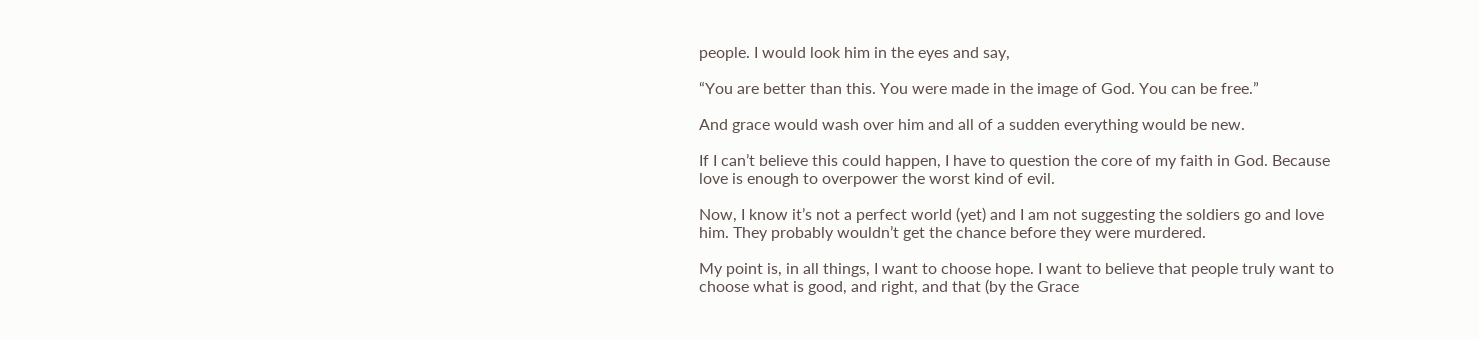people. I would look him in the eyes and say,

“You are better than this. You were made in the image of God. You can be free.”

And grace would wash over him and all of a sudden everything would be new.

If I can’t believe this could happen, I have to question the core of my faith in God. Because love is enough to overpower the worst kind of evil.

Now, I know it’s not a perfect world (yet) and I am not suggesting the soldiers go and love him. They probably wouldn’t get the chance before they were murdered.

My point is, in all things, I want to choose hope. I want to believe that people truly want to choose what is good, and right, and that (by the Grace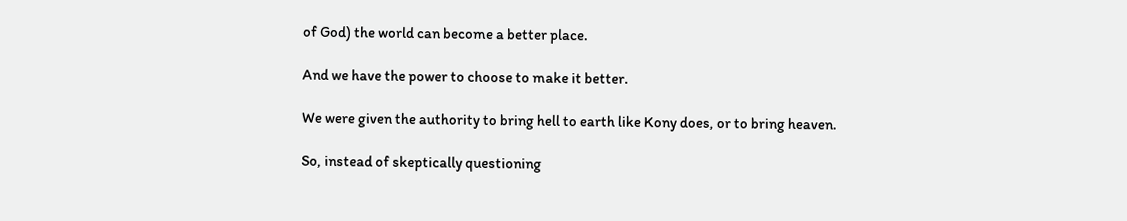of God) the world can become a better place.

And we have the power to choose to make it better.

We were given the authority to bring hell to earth like Kony does, or to bring heaven.

So, instead of skeptically questioning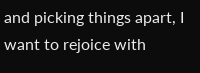and picking things apart, I want to rejoice with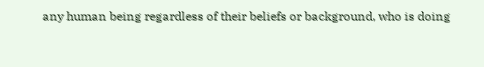any human being regardless of their beliefs or background, who is doing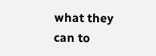what they can to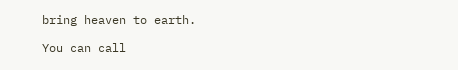bring heaven to earth.

You can call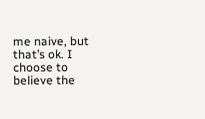me naive, but that’s ok. I choose to believe the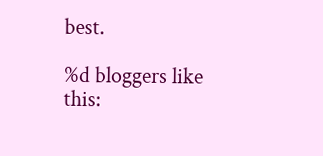best.

%d bloggers like this: